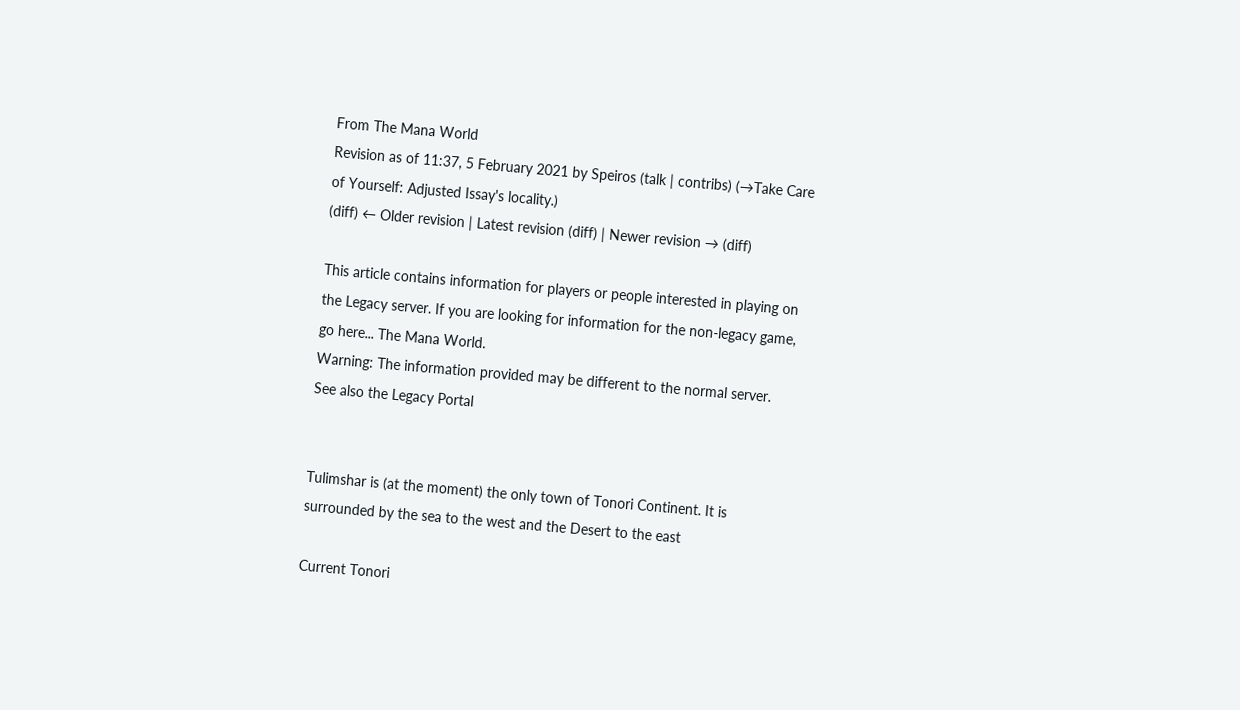From The Mana World
Revision as of 11:37, 5 February 2021 by Speiros (talk | contribs) (→Take Care of Yourself: Adjusted Issay's locality.)
(diff) ← Older revision | Latest revision (diff) | Newer revision → (diff)

This article contains information for players or people interested in playing on the Legacy server. If you are looking for information for the non-legacy game, go here... The Mana World.
Warning: The information provided may be different to the normal server.
See also the Legacy Portal


Tulimshar is (at the moment) the only town of Tonori Continent. It is surrounded by the sea to the west and the Desert to the east

Current Tonori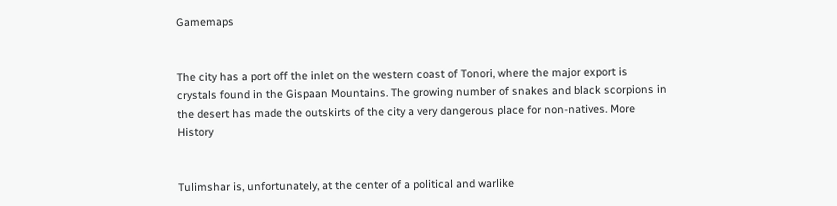Gamemaps


The city has a port off the inlet on the western coast of Tonori, where the major export is crystals found in the Gispaan Mountains. The growing number of snakes and black scorpions in the desert has made the outskirts of the city a very dangerous place for non-natives. More History


Tulimshar is, unfortunately, at the center of a political and warlike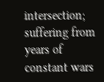intersection; suffering from years of constant wars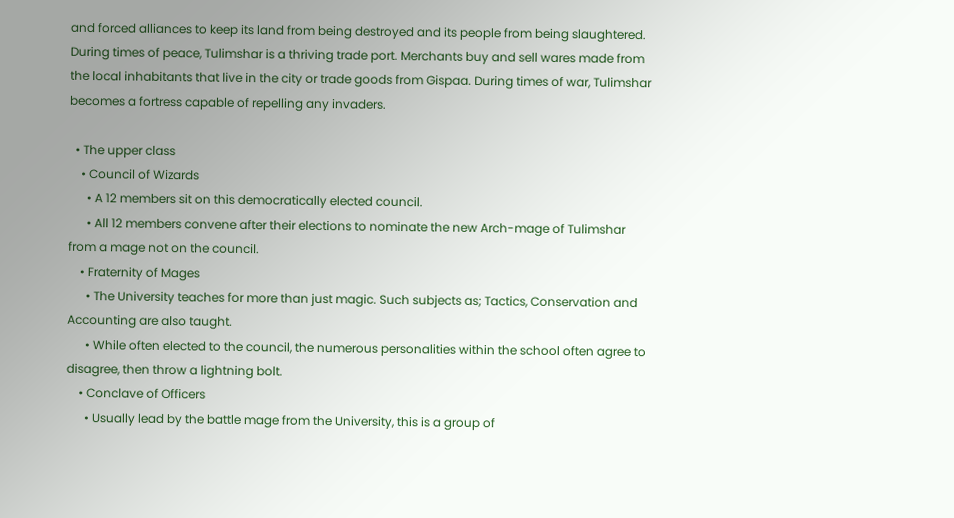and forced alliances to keep its land from being destroyed and its people from being slaughtered. During times of peace, Tulimshar is a thriving trade port. Merchants buy and sell wares made from the local inhabitants that live in the city or trade goods from Gispaa. During times of war, Tulimshar becomes a fortress capable of repelling any invaders.

  • The upper class
    • Council of Wizards
      • A 12 members sit on this democratically elected council.
      • All 12 members convene after their elections to nominate the new Arch-mage of Tulimshar from a mage not on the council.
    • Fraternity of Mages
      • The University teaches for more than just magic. Such subjects as; Tactics, Conservation and Accounting are also taught.
      • While often elected to the council, the numerous personalities within the school often agree to disagree, then throw a lightning bolt.
    • Conclave of Officers
      • Usually lead by the battle mage from the University, this is a group of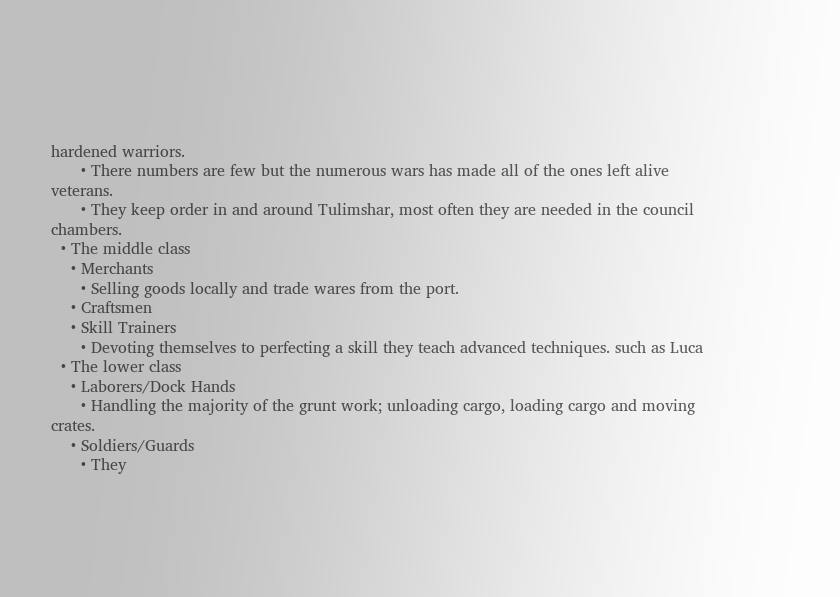hardened warriors.
      • There numbers are few but the numerous wars has made all of the ones left alive veterans.
      • They keep order in and around Tulimshar, most often they are needed in the council chambers.
  • The middle class
    • Merchants
      • Selling goods locally and trade wares from the port.
    • Craftsmen
    • Skill Trainers
      • Devoting themselves to perfecting a skill they teach advanced techniques. such as Luca
  • The lower class
    • Laborers/Dock Hands
      • Handling the majority of the grunt work; unloading cargo, loading cargo and moving crates.
    • Soldiers/Guards
      • They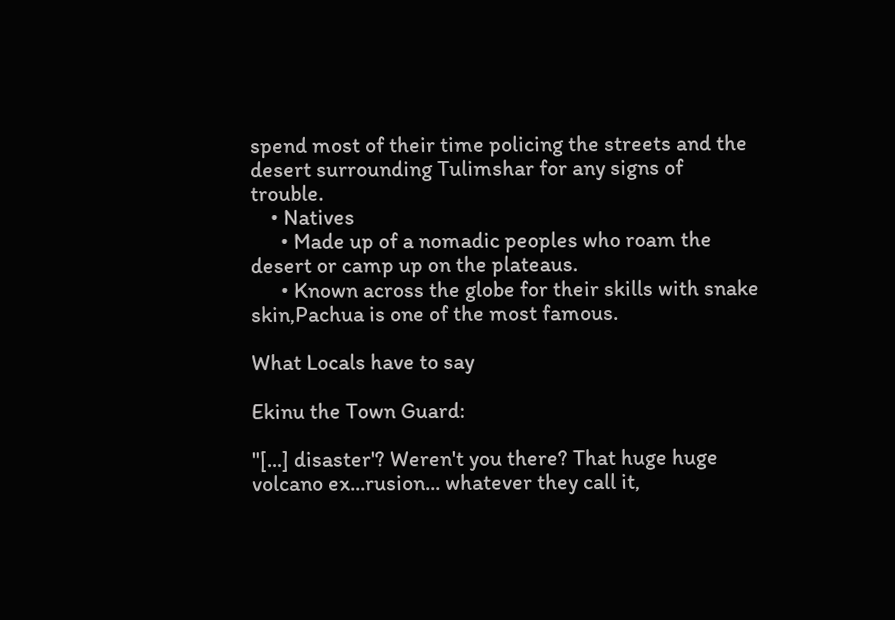spend most of their time policing the streets and the desert surrounding Tulimshar for any signs of trouble.
    • Natives
      • Made up of a nomadic peoples who roam the desert or camp up on the plateaus.
      • Known across the globe for their skills with snake skin,Pachua is one of the most famous.

What Locals have to say

Ekinu the Town Guard:

"[...] disaster'? Weren't you there? That huge huge volcano ex...rusion... whatever they call it,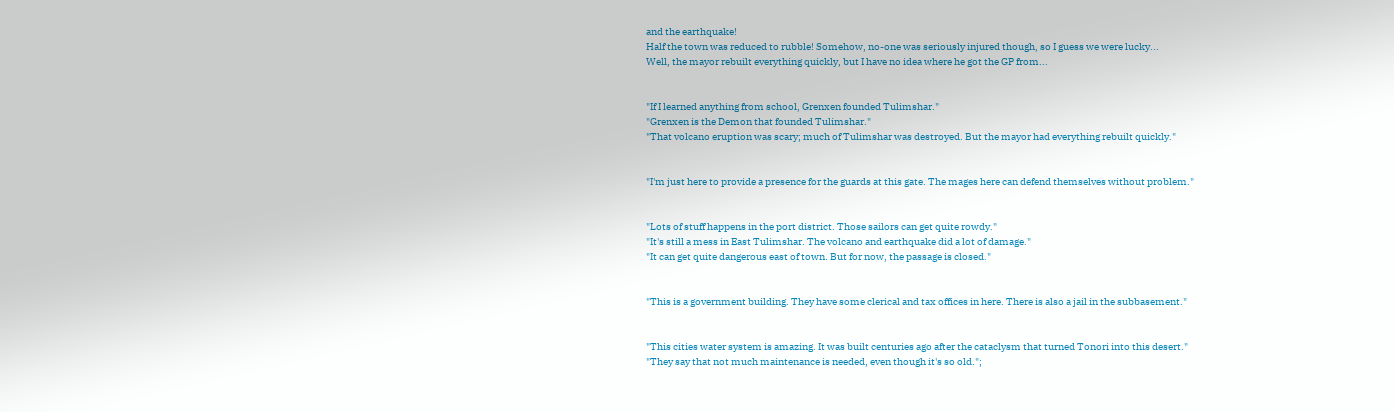and the earthquake!
Half the town was reduced to rubble! Somehow, no-one was seriously injured though, so I guess we were lucky...
Well, the mayor rebuilt everything quickly, but I have no idea where he got the GP from...


"If I learned anything from school, Grenxen founded Tulimshar."
"Grenxen is the Demon that founded Tulimshar."
"That volcano eruption was scary; much of Tulimshar was destroyed. But the mayor had everything rebuilt quickly."


"I'm just here to provide a presence for the guards at this gate. The mages here can defend themselves without problem."


"Lots of stuff happens in the port district. Those sailors can get quite rowdy."
"It's still a mess in East Tulimshar. The volcano and earthquake did a lot of damage."
"It can get quite dangerous east of town. But for now, the passage is closed."


"This is a government building. They have some clerical and tax offices in here. There is also a jail in the subbasement."


"This cities water system is amazing. It was built centuries ago after the cataclysm that turned Tonori into this desert."
"They say that not much maintenance is needed, even though it's so old.";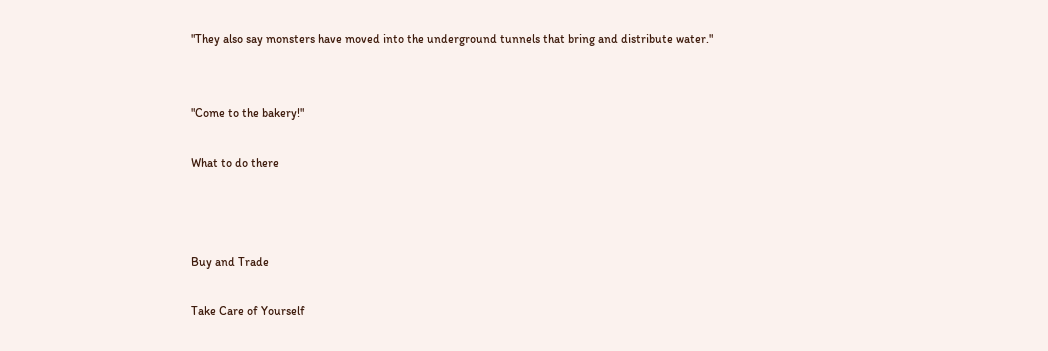"They also say monsters have moved into the underground tunnels that bring and distribute water."


"Come to the bakery!"

What to do there



Buy and Trade

Take Care of Yourself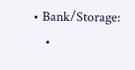• Bank/Storage:
    •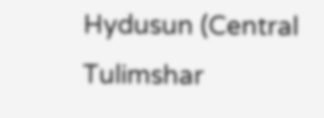Hydusun (Central Tulimshar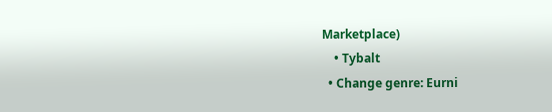Marketplace)
    • Tybalt
  • Change genre: Eurni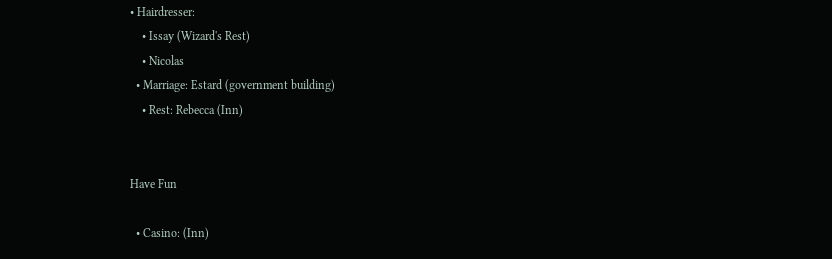• Hairdresser:
    • Issay (Wizard's Rest)
    • Nicolas
  • Marriage: Estard (government building)
    • Rest: Rebecca (Inn)


Have Fun

  • Casino: (Inn)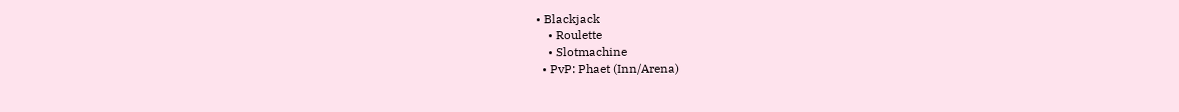• Blackjack
    • Roulette
    • Slotmachine
  • PvP: Phaet (Inn/Arena)